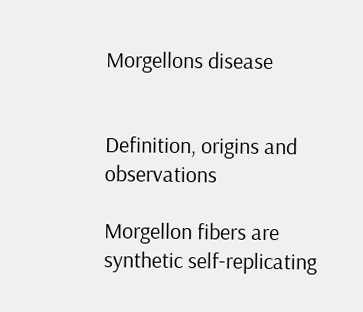Morgellons disease


Definition, origins and observations

Morgellon fibers are synthetic self-replicating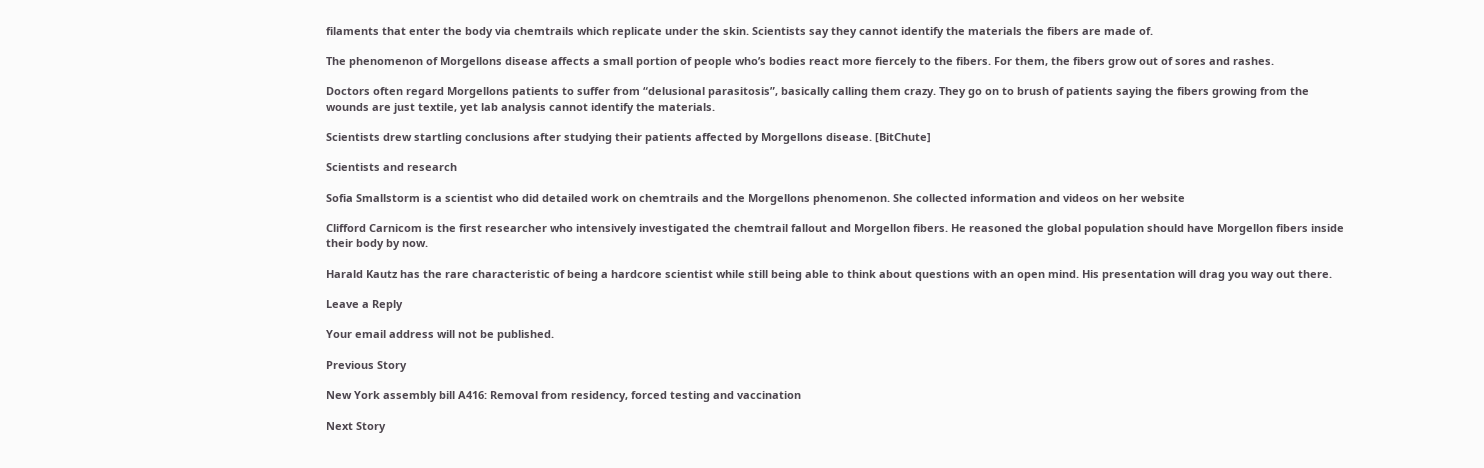filaments that enter the body via chemtrails which replicate under the skin. Scientists say they cannot identify the materials the fibers are made of.

The phenomenon of Morgellons disease affects a small portion of people who’s bodies react more fiercely to the fibers. For them, the fibers grow out of sores and rashes.

Doctors often regard Morgellons patients to suffer from “delusional parasitosis”, basically calling them crazy. They go on to brush of patients saying the fibers growing from the wounds are just textile, yet lab analysis cannot identify the materials.

Scientists drew startling conclusions after studying their patients affected by Morgellons disease. [BitChute]

Scientists and research

Sofia Smallstorm is a scientist who did detailed work on chemtrails and the Morgellons phenomenon. She collected information and videos on her website

Clifford Carnicom is the first researcher who intensively investigated the chemtrail fallout and Morgellon fibers. He reasoned the global population should have Morgellon fibers inside their body by now.

Harald Kautz has the rare characteristic of being a hardcore scientist while still being able to think about questions with an open mind. His presentation will drag you way out there.

Leave a Reply

Your email address will not be published.

Previous Story

New York assembly bill A416: Removal from residency, forced testing and vaccination

Next Story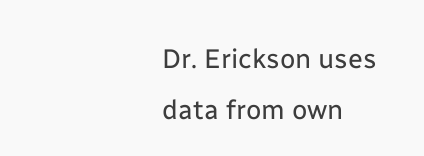Dr. Erickson uses data from own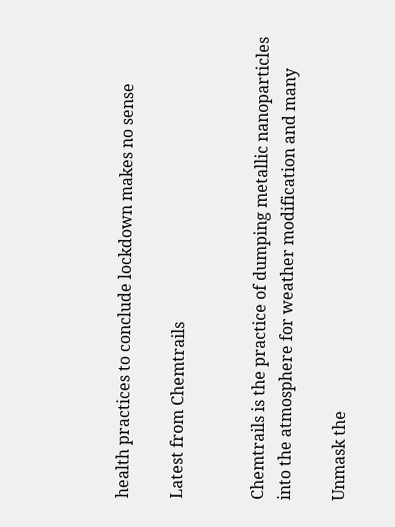health practices to conclude lockdown makes no sense

Latest from Chemtrails


Chemtrails is the practice of dumping metallic nanoparticles into the atmosphere for weather modification and many

Unmask the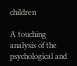children

A touching analysis of the psychological and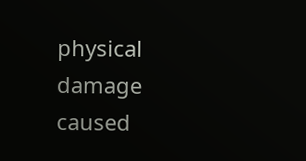physical damage caused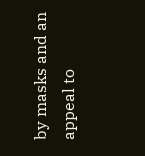by masks and an appeal to